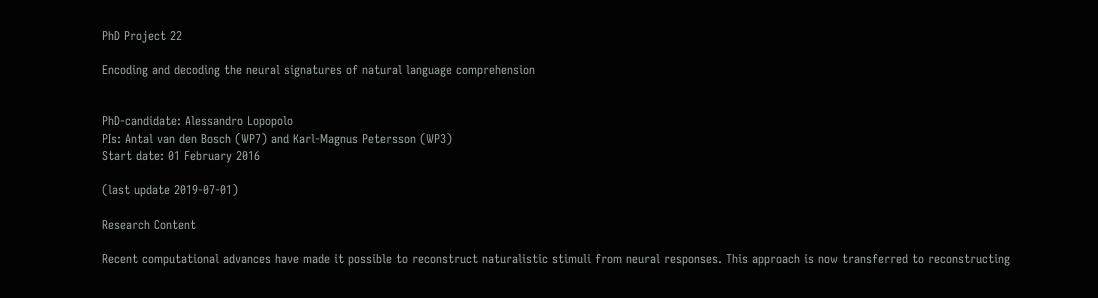PhD Project 22

Encoding and decoding the neural signatures of natural language comprehension


PhD-candidate: Alessandro Lopopolo
PIs: Antal van den Bosch (WP7) and Karl-Magnus Petersson (WP3)
Start date: 01 February 2016

(last update 2019-07-01)

Research Content

Recent computational advances have made it possible to reconstruct naturalistic stimuli from neural responses. This approach is now transferred to reconstructing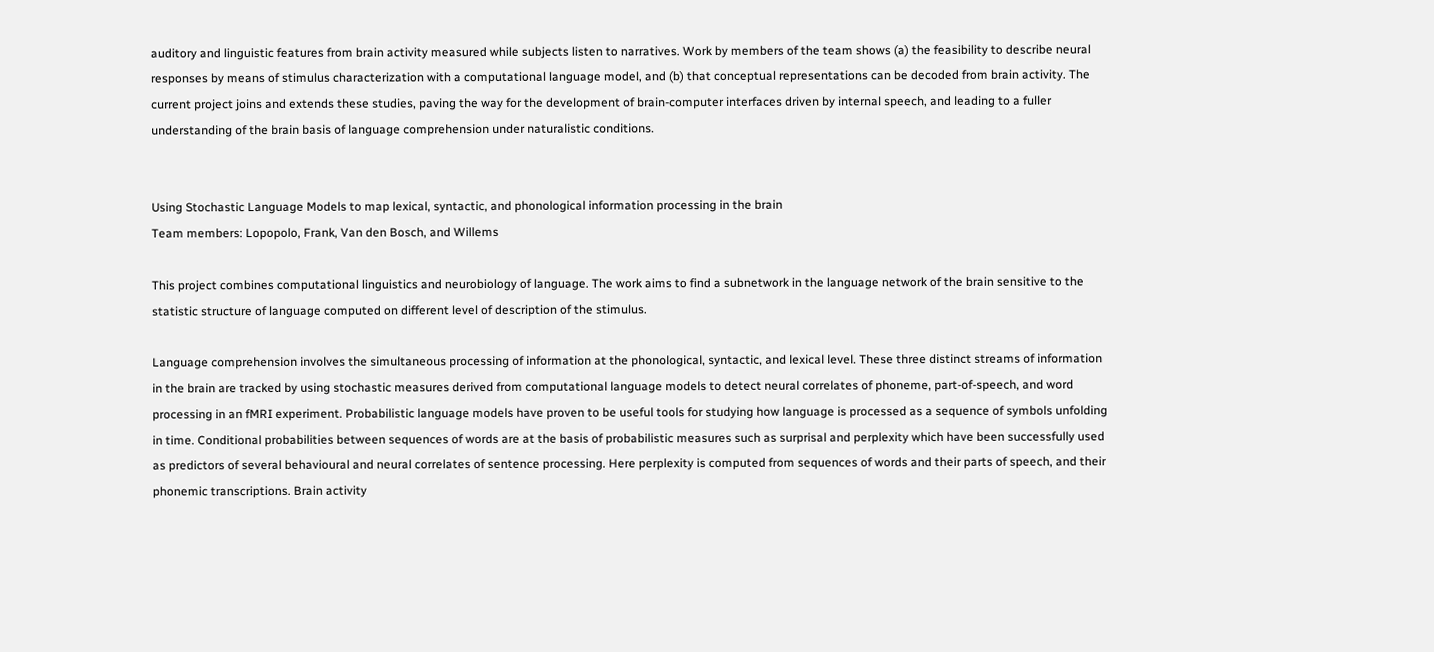auditory and linguistic features from brain activity measured while subjects listen to narratives. Work by members of the team shows (a) the feasibility to describe neural responses by means of stimulus characterization with a computational language model, and (b) that conceptual representations can be decoded from brain activity. The current project joins and extends these studies, paving the way for the development of brain-computer interfaces driven by internal speech, and leading to a fuller understanding of the brain basis of language comprehension under naturalistic conditions.


Using Stochastic Language Models to map lexical, syntactic, and phonological information processing in the brain
Team members: Lopopolo, Frank, Van den Bosch, and Willems

This project combines computational linguistics and neurobiology of language. The work aims to find a subnetwork in the language network of the brain sensitive to the statistic structure of language computed on different level of description of the stimulus.

Language comprehension involves the simultaneous processing of information at the phonological, syntactic, and lexical level. These three distinct streams of information in the brain are tracked by using stochastic measures derived from computational language models to detect neural correlates of phoneme, part-of-speech, and word processing in an fMRI experiment. Probabilistic language models have proven to be useful tools for studying how language is processed as a sequence of symbols unfolding in time. Conditional probabilities between sequences of words are at the basis of probabilistic measures such as surprisal and perplexity which have been successfully used as predictors of several behavioural and neural correlates of sentence processing. Here perplexity is computed from sequences of words and their parts of speech, and their phonemic transcriptions. Brain activity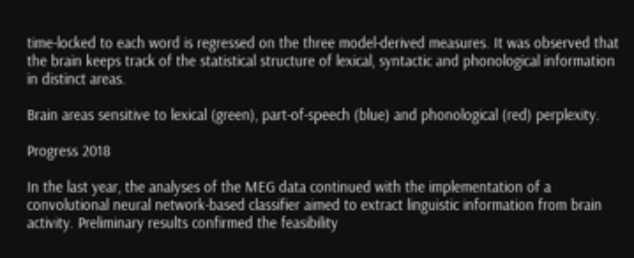time-locked to each word is regressed on the three model-derived measures. It was observed that the brain keeps track of the statistical structure of lexical, syntactic and phonological information in distinct areas.

Brain areas sensitive to lexical (green), part-of-speech (blue) and phonological (red) perplexity.

Progress 2018

In the last year, the analyses of the MEG data continued with the implementation of a convolutional neural network-based classifier aimed to extract linguistic information from brain activity. Preliminary results confirmed the feasibility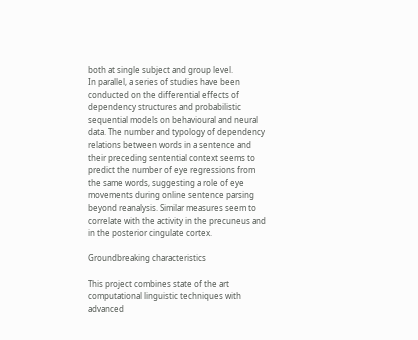both at single subject and group level.
In parallel, a series of studies have been conducted on the differential effects of dependency structures and probabilistic sequential models on behavioural and neural data. The number and typology of dependency relations between words in a sentence and their preceding sentential context seems to predict the number of eye regressions from the same words, suggesting a role of eye movements during online sentence parsing beyond reanalysis. Similar measures seem to correlate with the activity in the precuneus and in the posterior cingulate cortex.

Groundbreaking characteristics

This project combines state of the art computational linguistic techniques with advanced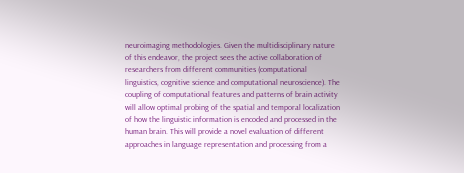neuroimaging methodologies. Given the multidisciplinary nature of this endeavor, the project sees the active collaboration of researchers from different communities (computational linguistics, cognitive science and computational neuroscience). The coupling of computational features and patterns of brain activity will allow optimal probing of the spatial and temporal localization of how the linguistic information is encoded and processed in the human brain. This will provide a novel evaluation of different approaches in language representation and processing from a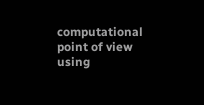computational point of view using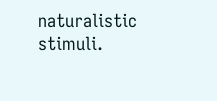naturalistic stimuli.